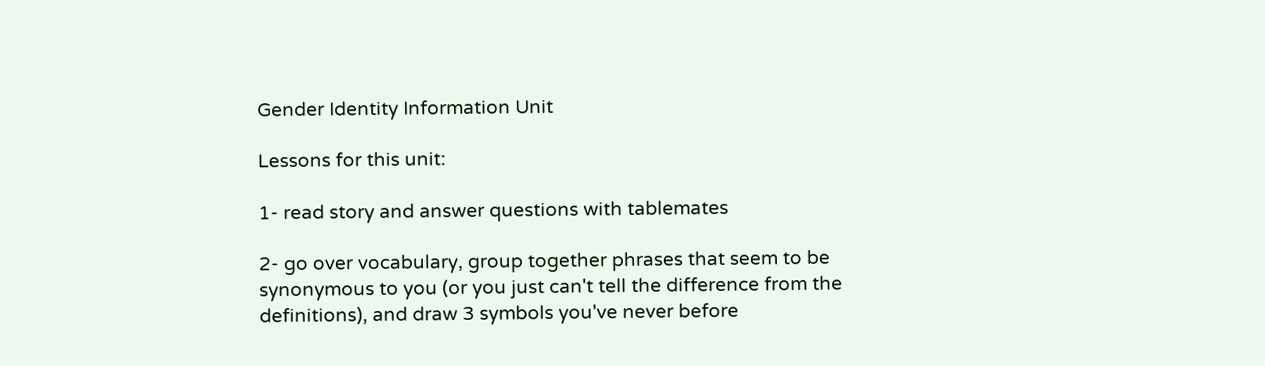Gender Identity Information Unit

Lessons for this unit:

1- read story and answer questions with tablemates

2- go over vocabulary, group together phrases that seem to be synonymous to you (or you just can't tell the difference from the definitions), and draw 3 symbols you've never before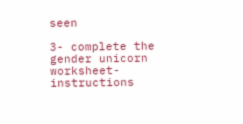seen

3- complete the gender unicorn worksheet- instructions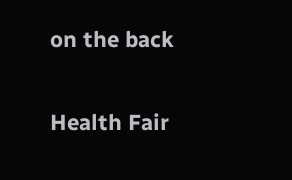on the back

Health Fair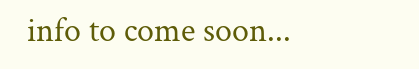info to come soon...